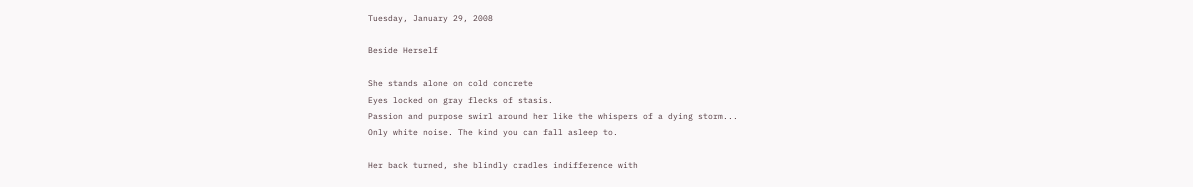Tuesday, January 29, 2008

Beside Herself

She stands alone on cold concrete
Eyes locked on gray flecks of stasis.
Passion and purpose swirl around her like the whispers of a dying storm...
Only white noise. The kind you can fall asleep to.

Her back turned, she blindly cradles indifference with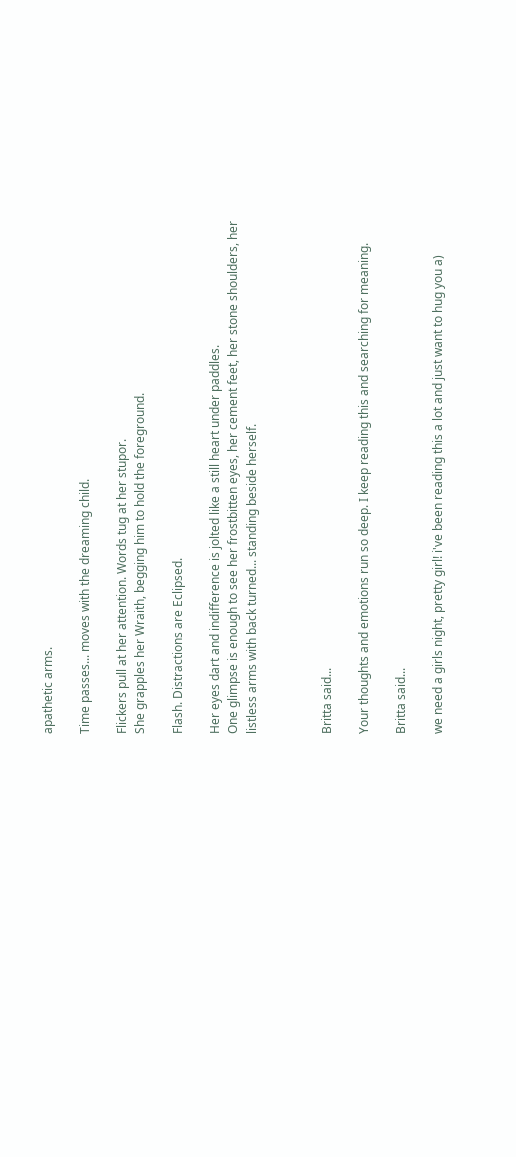apathetic arms.

Time passes... moves with the dreaming child.

Flickers pull at her attention. Words tug at her stupor.
She grapples her Wraith, begging him to hold the foreground.

Flash. Distractions are Eclipsed.

Her eyes dart and indifference is jolted like a still heart under paddles.
One glimpse is enough to see her frostbitten eyes, her cement feet, her stone shoulders, her listless arms with back turned... standing beside herself.



Britta said...

Your thoughts and emotions run so deep. I keep reading this and searching for meaning.

Britta said...

we need a girls night, pretty girl! i've been reading this a lot and just want to hug you a)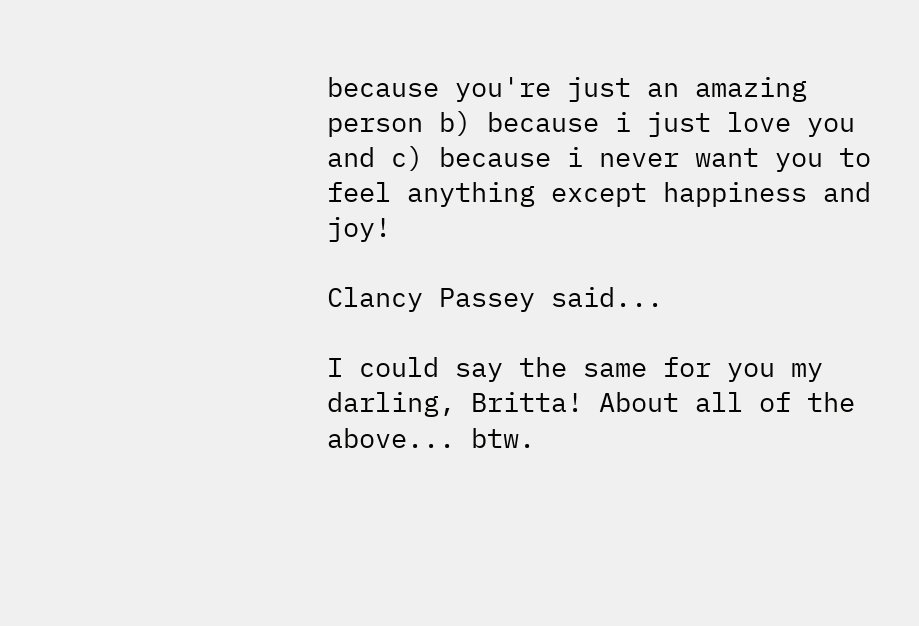because you're just an amazing person b) because i just love you and c) because i never want you to feel anything except happiness and joy!

Clancy Passey said...

I could say the same for you my darling, Britta! About all of the above... btw.